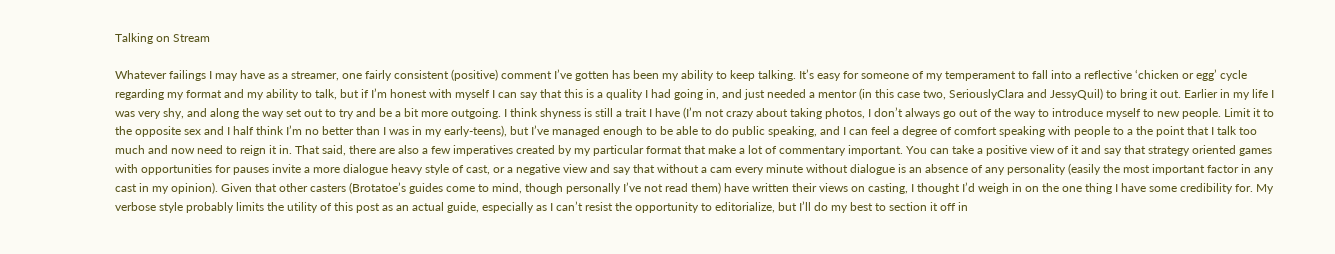Talking on Stream

Whatever failings I may have as a streamer, one fairly consistent (positive) comment I’ve gotten has been my ability to keep talking. It’s easy for someone of my temperament to fall into a reflective ‘chicken or egg’ cycle regarding my format and my ability to talk, but if I’m honest with myself I can say that this is a quality I had going in, and just needed a mentor (in this case two, SeriouslyClara and JessyQuil) to bring it out. Earlier in my life I was very shy, and along the way set out to try and be a bit more outgoing. I think shyness is still a trait I have (I’m not crazy about taking photos, I don’t always go out of the way to introduce myself to new people. Limit it to the opposite sex and I half think I’m no better than I was in my early-teens), but I’ve managed enough to be able to do public speaking, and I can feel a degree of comfort speaking with people to a the point that I talk too much and now need to reign it in. That said, there are also a few imperatives created by my particular format that make a lot of commentary important. You can take a positive view of it and say that strategy oriented games with opportunities for pauses invite a more dialogue heavy style of cast, or a negative view and say that without a cam every minute without dialogue is an absence of any personality (easily the most important factor in any cast in my opinion). Given that other casters (Brotatoe’s guides come to mind, though personally I’ve not read them) have written their views on casting, I thought I’d weigh in on the one thing I have some credibility for. My verbose style probably limits the utility of this post as an actual guide, especially as I can’t resist the opportunity to editorialize, but I’ll do my best to section it off in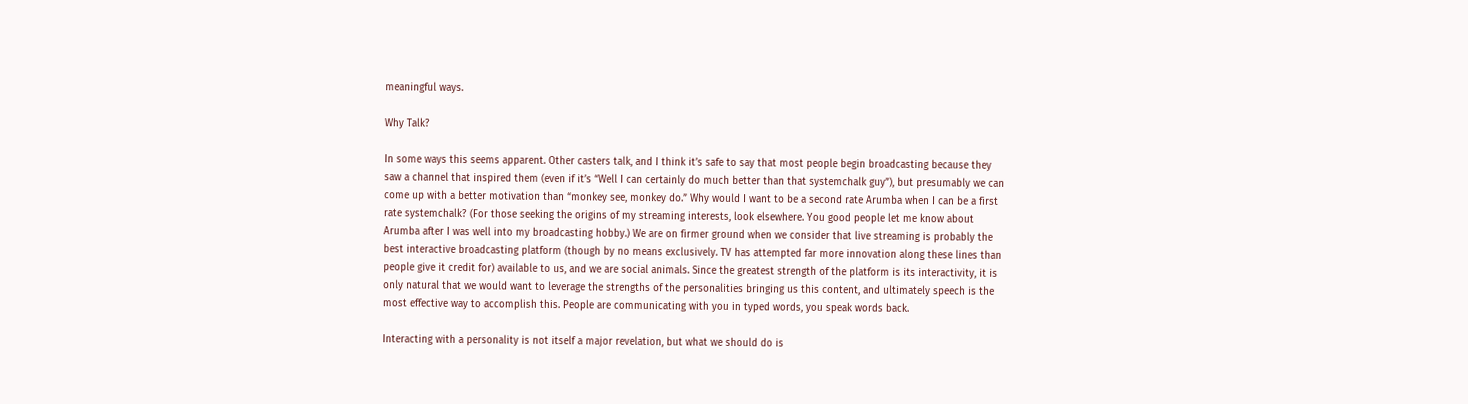meaningful ways.

Why Talk?

In some ways this seems apparent. Other casters talk, and I think it’s safe to say that most people begin broadcasting because they saw a channel that inspired them (even if it’s “Well I can certainly do much better than that systemchalk guy”), but presumably we can come up with a better motivation than “monkey see, monkey do.” Why would I want to be a second rate Arumba when I can be a first rate systemchalk? (For those seeking the origins of my streaming interests, look elsewhere. You good people let me know about Arumba after I was well into my broadcasting hobby.) We are on firmer ground when we consider that live streaming is probably the best interactive broadcasting platform (though by no means exclusively. TV has attempted far more innovation along these lines than people give it credit for) available to us, and we are social animals. Since the greatest strength of the platform is its interactivity, it is only natural that we would want to leverage the strengths of the personalities bringing us this content, and ultimately speech is the most effective way to accomplish this. People are communicating with you in typed words, you speak words back.

Interacting with a personality is not itself a major revelation, but what we should do is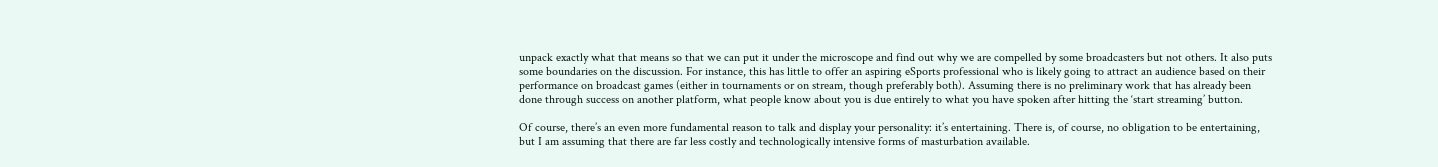unpack exactly what that means so that we can put it under the microscope and find out why we are compelled by some broadcasters but not others. It also puts some boundaries on the discussion. For instance, this has little to offer an aspiring eSports professional who is likely going to attract an audience based on their performance on broadcast games (either in tournaments or on stream, though preferably both). Assuming there is no preliminary work that has already been done through success on another platform, what people know about you is due entirely to what you have spoken after hitting the ‘start streaming’ button.

Of course, there’s an even more fundamental reason to talk and display your personality: it’s entertaining. There is, of course, no obligation to be entertaining, but I am assuming that there are far less costly and technologically intensive forms of masturbation available.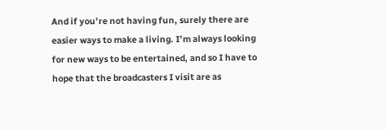And if you’re not having fun, surely there are easier ways to make a living. I’m always looking for new ways to be entertained, and so I have to hope that the broadcasters I visit are as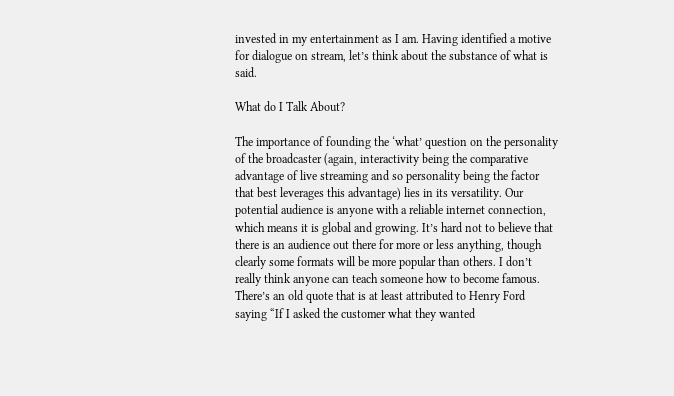invested in my entertainment as I am. Having identified a motive for dialogue on stream, let’s think about the substance of what is said.

What do I Talk About?

The importance of founding the ‘what’ question on the personality of the broadcaster (again, interactivity being the comparative advantage of live streaming and so personality being the factor that best leverages this advantage) lies in its versatility. Our potential audience is anyone with a reliable internet connection, which means it is global and growing. It’s hard not to believe that there is an audience out there for more or less anything, though clearly some formats will be more popular than others. I don’t really think anyone can teach someone how to become famous. There’s an old quote that is at least attributed to Henry Ford saying “If I asked the customer what they wanted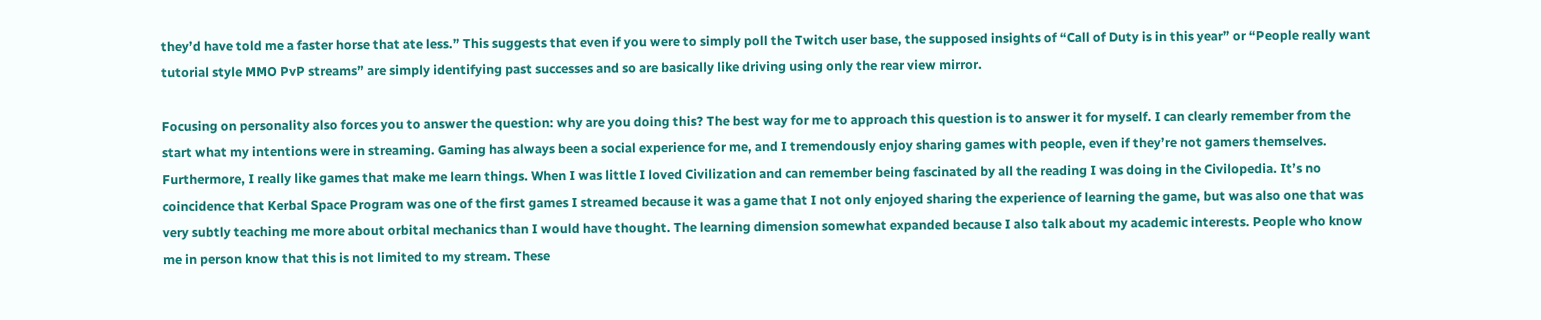they’d have told me a faster horse that ate less.” This suggests that even if you were to simply poll the Twitch user base, the supposed insights of “Call of Duty is in this year” or “People really want tutorial style MMO PvP streams” are simply identifying past successes and so are basically like driving using only the rear view mirror.

Focusing on personality also forces you to answer the question: why are you doing this? The best way for me to approach this question is to answer it for myself. I can clearly remember from the start what my intentions were in streaming. Gaming has always been a social experience for me, and I tremendously enjoy sharing games with people, even if they’re not gamers themselves. Furthermore, I really like games that make me learn things. When I was little I loved Civilization and can remember being fascinated by all the reading I was doing in the Civilopedia. It’s no coincidence that Kerbal Space Program was one of the first games I streamed because it was a game that I not only enjoyed sharing the experience of learning the game, but was also one that was very subtly teaching me more about orbital mechanics than I would have thought. The learning dimension somewhat expanded because I also talk about my academic interests. People who know me in person know that this is not limited to my stream. These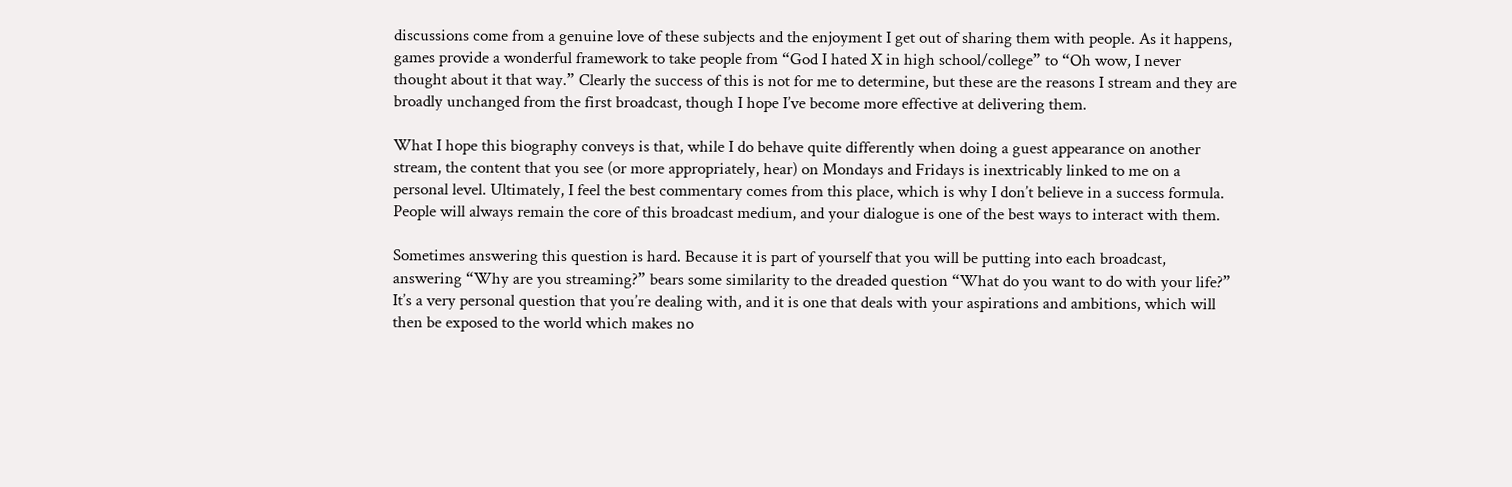discussions come from a genuine love of these subjects and the enjoyment I get out of sharing them with people. As it happens, games provide a wonderful framework to take people from “God I hated X in high school/college” to “Oh wow, I never thought about it that way.” Clearly the success of this is not for me to determine, but these are the reasons I stream and they are broadly unchanged from the first broadcast, though I hope I’ve become more effective at delivering them.

What I hope this biography conveys is that, while I do behave quite differently when doing a guest appearance on another stream, the content that you see (or more appropriately, hear) on Mondays and Fridays is inextricably linked to me on a personal level. Ultimately, I feel the best commentary comes from this place, which is why I don’t believe in a success formula. People will always remain the core of this broadcast medium, and your dialogue is one of the best ways to interact with them.

Sometimes answering this question is hard. Because it is part of yourself that you will be putting into each broadcast, answering “Why are you streaming?” bears some similarity to the dreaded question “What do you want to do with your life?” It’s a very personal question that you’re dealing with, and it is one that deals with your aspirations and ambitions, which will then be exposed to the world which makes no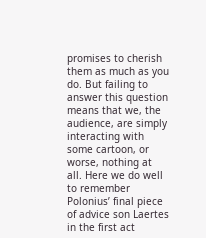promises to cherish them as much as you do. But failing to answer this question means that we, the audience, are simply interacting with some cartoon, or worse, nothing at all. Here we do well to remember Polonius’ final piece of advice son Laertes in the first act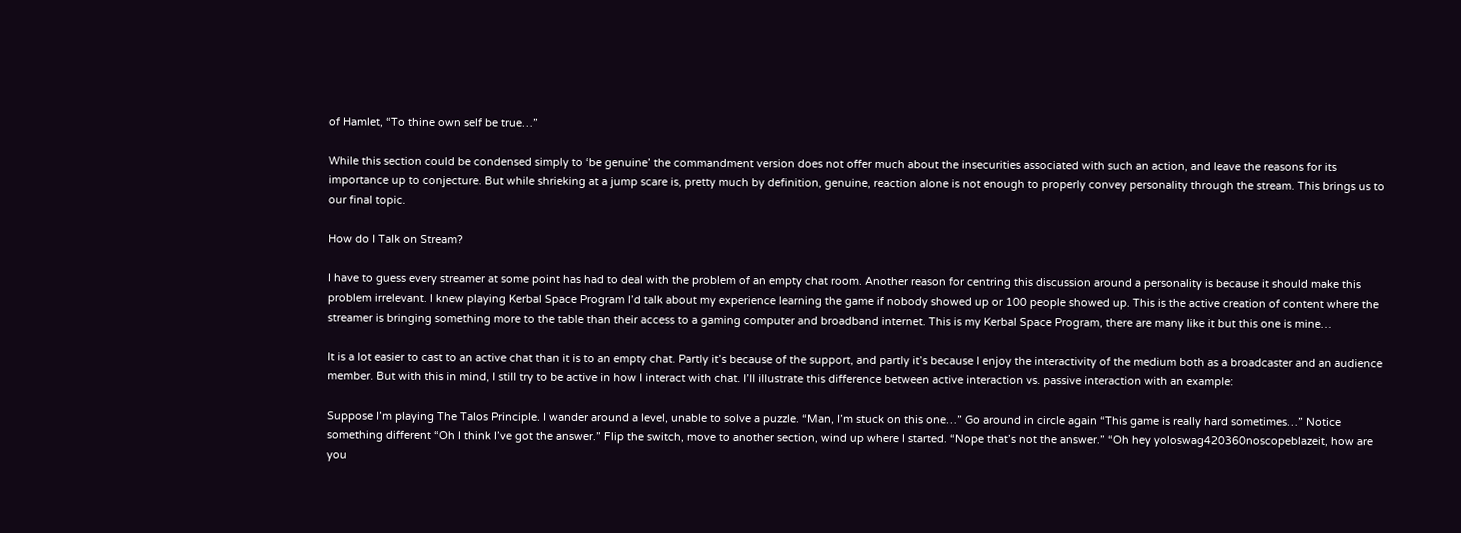of Hamlet, “To thine own self be true…”

While this section could be condensed simply to ‘be genuine’ the commandment version does not offer much about the insecurities associated with such an action, and leave the reasons for its importance up to conjecture. But while shrieking at a jump scare is, pretty much by definition, genuine, reaction alone is not enough to properly convey personality through the stream. This brings us to our final topic.

How do I Talk on Stream?

I have to guess every streamer at some point has had to deal with the problem of an empty chat room. Another reason for centring this discussion around a personality is because it should make this problem irrelevant. I knew playing Kerbal Space Program I’d talk about my experience learning the game if nobody showed up or 100 people showed up. This is the active creation of content where the streamer is bringing something more to the table than their access to a gaming computer and broadband internet. This is my Kerbal Space Program, there are many like it but this one is mine…

It is a lot easier to cast to an active chat than it is to an empty chat. Partly it’s because of the support, and partly it’s because I enjoy the interactivity of the medium both as a broadcaster and an audience member. But with this in mind, I still try to be active in how I interact with chat. I’ll illustrate this difference between active interaction vs. passive interaction with an example:

Suppose I’m playing The Talos Principle. I wander around a level, unable to solve a puzzle. “Man, I’m stuck on this one…” Go around in circle again “This game is really hard sometimes…” Notice something different “Oh I think I’ve got the answer.” Flip the switch, move to another section, wind up where I started. “Nope that’s not the answer.” “Oh hey yoloswag420360noscopeblazeit, how are you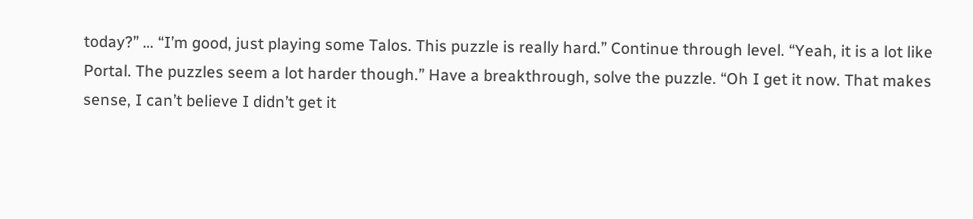today?” … “I’m good, just playing some Talos. This puzzle is really hard.” Continue through level. “Yeah, it is a lot like Portal. The puzzles seem a lot harder though.” Have a breakthrough, solve the puzzle. “Oh I get it now. That makes sense, I can’t believe I didn’t get it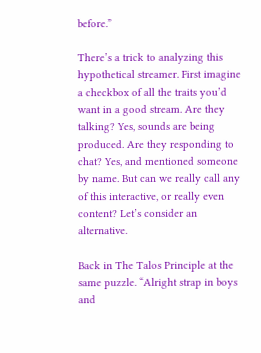before.”

There’s a trick to analyzing this hypothetical streamer. First imagine a checkbox of all the traits you’d want in a good stream. Are they talking? Yes, sounds are being produced. Are they responding to chat? Yes, and mentioned someone by name. But can we really call any of this interactive, or really even content? Let’s consider an alternative.

Back in The Talos Principle at the same puzzle. “Alright strap in boys and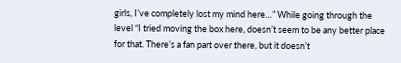girls, I’ve completely lost my mind here…” While going through the level “I tried moving the box here, doesn’t seem to be any better place for that. There’s a fan part over there, but it doesn’t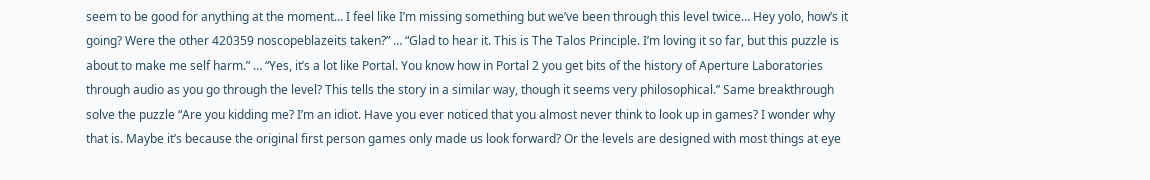seem to be good for anything at the moment… I feel like I’m missing something but we’ve been through this level twice… Hey yolo, how’s it going? Were the other 420359 noscopeblazeits taken?” … “Glad to hear it. This is The Talos Principle. I’m loving it so far, but this puzzle is about to make me self harm.” … “Yes, it’s a lot like Portal. You know how in Portal 2 you get bits of the history of Aperture Laboratories through audio as you go through the level? This tells the story in a similar way, though it seems very philosophical.” Same breakthrough solve the puzzle “Are you kidding me? I’m an idiot. Have you ever noticed that you almost never think to look up in games? I wonder why that is. Maybe it’s because the original first person games only made us look forward? Or the levels are designed with most things at eye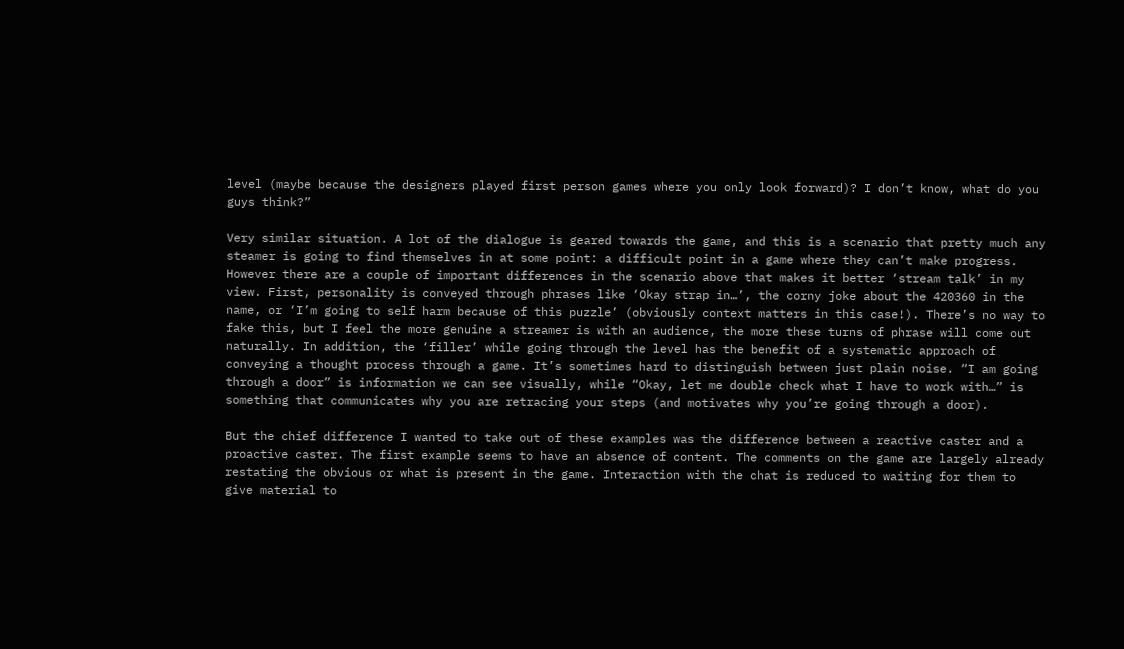level (maybe because the designers played first person games where you only look forward)? I don’t know, what do you guys think?”

Very similar situation. A lot of the dialogue is geared towards the game, and this is a scenario that pretty much any steamer is going to find themselves in at some point: a difficult point in a game where they can’t make progress. However there are a couple of important differences in the scenario above that makes it better ‘stream talk’ in my view. First, personality is conveyed through phrases like ‘Okay strap in…’, the corny joke about the 420360 in the name, or ‘I’m going to self harm because of this puzzle’ (obviously context matters in this case!). There’s no way to fake this, but I feel the more genuine a streamer is with an audience, the more these turns of phrase will come out naturally. In addition, the ‘filler’ while going through the level has the benefit of a systematic approach of conveying a thought process through a game. It’s sometimes hard to distinguish between just plain noise. “I am going through a door” is information we can see visually, while “Okay, let me double check what I have to work with…” is something that communicates why you are retracing your steps (and motivates why you’re going through a door).

But the chief difference I wanted to take out of these examples was the difference between a reactive caster and a proactive caster. The first example seems to have an absence of content. The comments on the game are largely already restating the obvious or what is present in the game. Interaction with the chat is reduced to waiting for them to give material to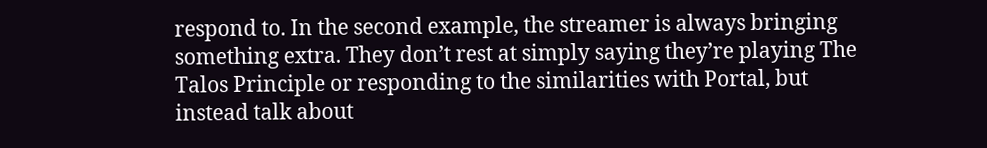respond to. In the second example, the streamer is always bringing something extra. They don’t rest at simply saying they’re playing The Talos Principle or responding to the similarities with Portal, but instead talk about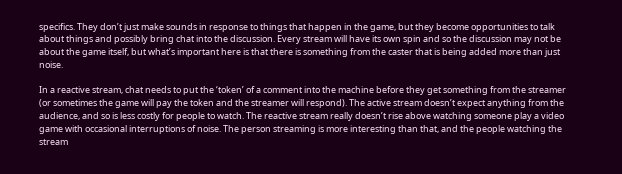specifics. They don’t just make sounds in response to things that happen in the game, but they become opportunities to talk about things and possibly bring chat into the discussion. Every stream will have its own spin and so the discussion may not be about the game itself, but what’s important here is that there is something from the caster that is being added more than just noise.

In a reactive stream, chat needs to put the ‘token’ of a comment into the machine before they get something from the streamer (or sometimes the game will pay the token and the streamer will respond). The active stream doesn’t expect anything from the audience, and so is less costly for people to watch. The reactive stream really doesn’t rise above watching someone play a video game with occasional interruptions of noise. The person streaming is more interesting than that, and the people watching the stream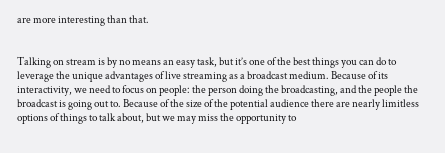are more interesting than that.


Talking on stream is by no means an easy task, but it’s one of the best things you can do to leverage the unique advantages of live streaming as a broadcast medium. Because of its interactivity, we need to focus on people: the person doing the broadcasting, and the people the broadcast is going out to. Because of the size of the potential audience there are nearly limitless options of things to talk about, but we may miss the opportunity to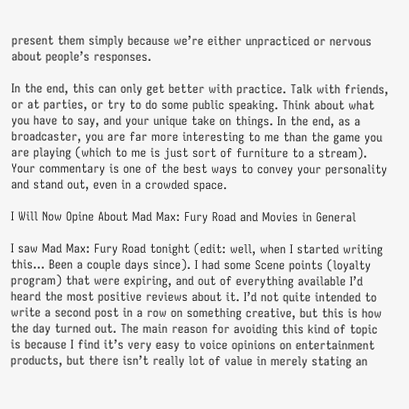present them simply because we’re either unpracticed or nervous about people’s responses.

In the end, this can only get better with practice. Talk with friends, or at parties, or try to do some public speaking. Think about what you have to say, and your unique take on things. In the end, as a broadcaster, you are far more interesting to me than the game you are playing (which to me is just sort of furniture to a stream). Your commentary is one of the best ways to convey your personality and stand out, even in a crowded space.

I Will Now Opine About Mad Max: Fury Road and Movies in General

I saw Mad Max: Fury Road tonight (edit: well, when I started writing this… Been a couple days since). I had some Scene points (loyalty program) that were expiring, and out of everything available I’d heard the most positive reviews about it. I’d not quite intended to write a second post in a row on something creative, but this is how the day turned out. The main reason for avoiding this kind of topic is because I find it’s very easy to voice opinions on entertainment products, but there isn’t really lot of value in merely stating an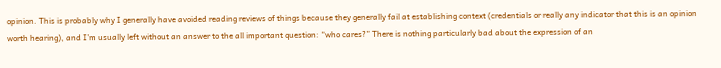opinion. This is probably why I generally have avoided reading reviews of things because they generally fail at establishing context (credentials or really any indicator that this is an opinion worth hearing), and I’m usually left without an answer to the all important question: “who cares?” There is nothing particularly bad about the expression of an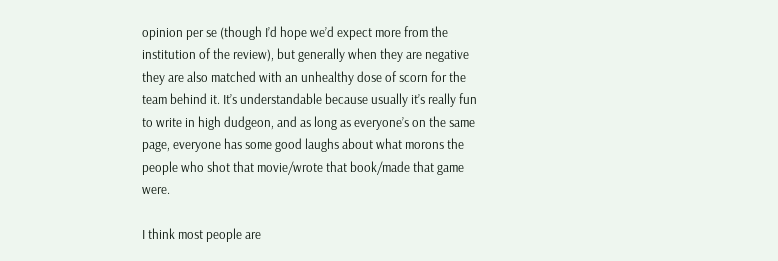opinion per se (though I’d hope we’d expect more from the institution of the review), but generally when they are negative they are also matched with an unhealthy dose of scorn for the team behind it. It’s understandable because usually it’s really fun to write in high dudgeon, and as long as everyone’s on the same page, everyone has some good laughs about what morons the people who shot that movie/wrote that book/made that game were.

I think most people are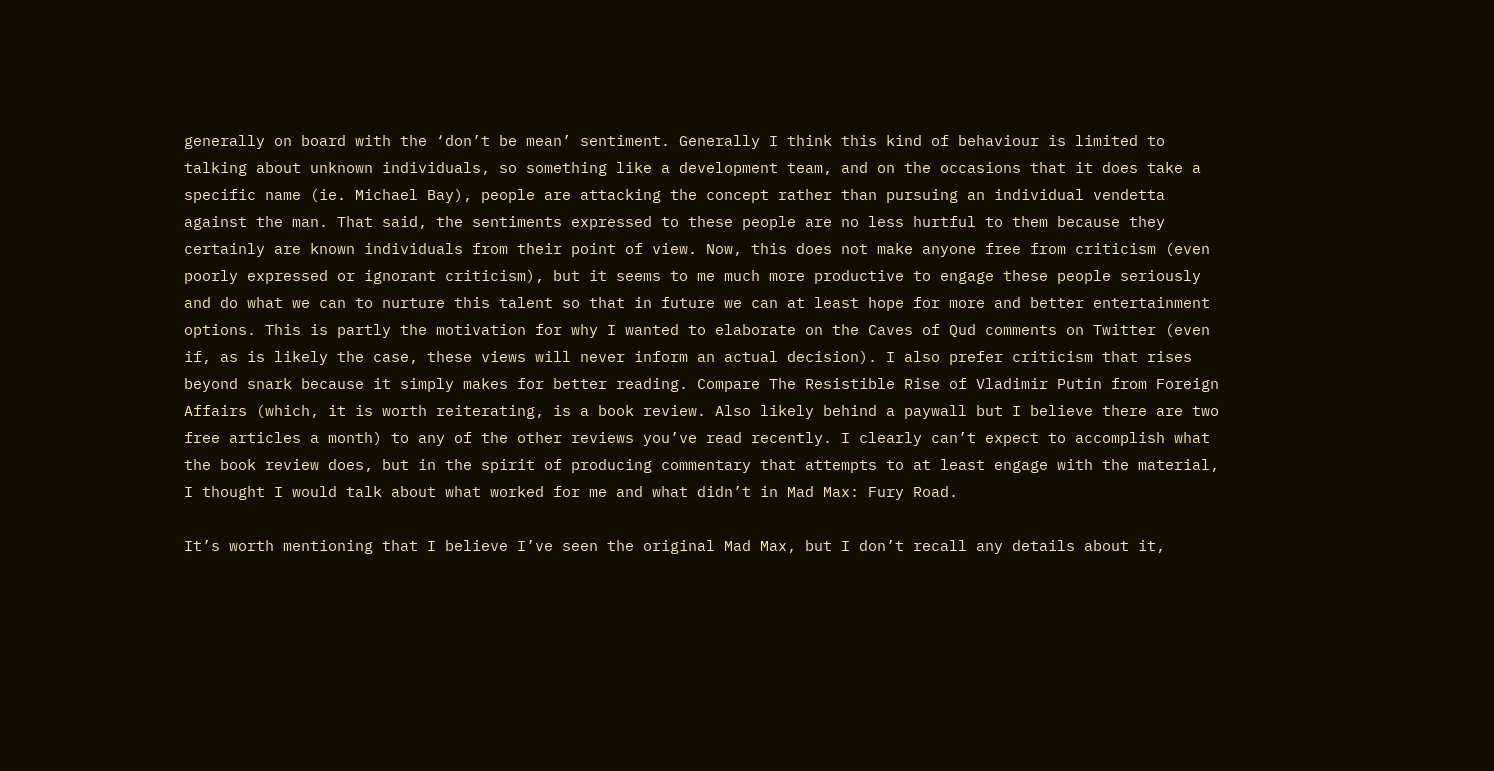generally on board with the ‘don’t be mean’ sentiment. Generally I think this kind of behaviour is limited to talking about unknown individuals, so something like a development team, and on the occasions that it does take a specific name (ie. Michael Bay), people are attacking the concept rather than pursuing an individual vendetta against the man. That said, the sentiments expressed to these people are no less hurtful to them because they certainly are known individuals from their point of view. Now, this does not make anyone free from criticism (even poorly expressed or ignorant criticism), but it seems to me much more productive to engage these people seriously and do what we can to nurture this talent so that in future we can at least hope for more and better entertainment options. This is partly the motivation for why I wanted to elaborate on the Caves of Qud comments on Twitter (even if, as is likely the case, these views will never inform an actual decision). I also prefer criticism that rises beyond snark because it simply makes for better reading. Compare The Resistible Rise of Vladimir Putin from Foreign Affairs (which, it is worth reiterating, is a book review. Also likely behind a paywall but I believe there are two free articles a month) to any of the other reviews you’ve read recently. I clearly can’t expect to accomplish what the book review does, but in the spirit of producing commentary that attempts to at least engage with the material, I thought I would talk about what worked for me and what didn’t in Mad Max: Fury Road.

It’s worth mentioning that I believe I’ve seen the original Mad Max, but I don’t recall any details about it,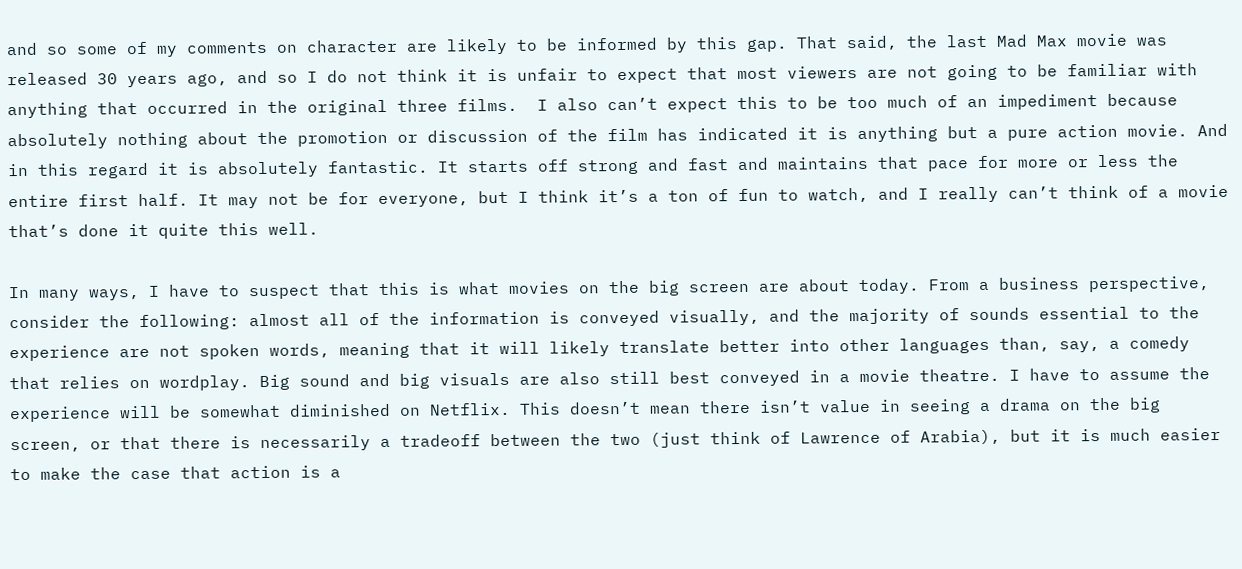and so some of my comments on character are likely to be informed by this gap. That said, the last Mad Max movie was released 30 years ago, and so I do not think it is unfair to expect that most viewers are not going to be familiar with anything that occurred in the original three films.  I also can’t expect this to be too much of an impediment because absolutely nothing about the promotion or discussion of the film has indicated it is anything but a pure action movie. And in this regard it is absolutely fantastic. It starts off strong and fast and maintains that pace for more or less the entire first half. It may not be for everyone, but I think it’s a ton of fun to watch, and I really can’t think of a movie that’s done it quite this well.

In many ways, I have to suspect that this is what movies on the big screen are about today. From a business perspective, consider the following: almost all of the information is conveyed visually, and the majority of sounds essential to the experience are not spoken words, meaning that it will likely translate better into other languages than, say, a comedy that relies on wordplay. Big sound and big visuals are also still best conveyed in a movie theatre. I have to assume the experience will be somewhat diminished on Netflix. This doesn’t mean there isn’t value in seeing a drama on the big screen, or that there is necessarily a tradeoff between the two (just think of Lawrence of Arabia), but it is much easier to make the case that action is a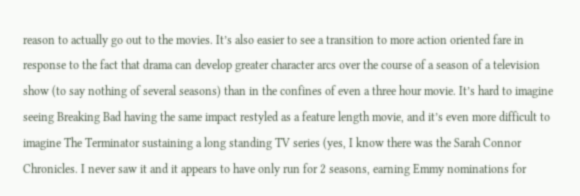reason to actually go out to the movies. It’s also easier to see a transition to more action oriented fare in response to the fact that drama can develop greater character arcs over the course of a season of a television show (to say nothing of several seasons) than in the confines of even a three hour movie. It’s hard to imagine seeing Breaking Bad having the same impact restyled as a feature length movie, and it’s even more difficult to imagine The Terminator sustaining a long standing TV series (yes, I know there was the Sarah Connor Chronicles. I never saw it and it appears to have only run for 2 seasons, earning Emmy nominations for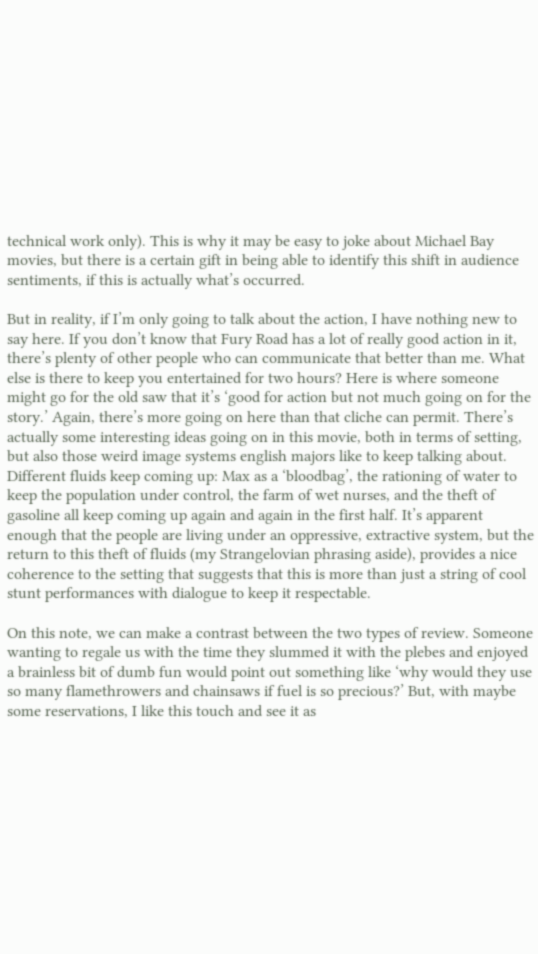technical work only). This is why it may be easy to joke about Michael Bay movies, but there is a certain gift in being able to identify this shift in audience sentiments, if this is actually what’s occurred.

But in reality, if I’m only going to talk about the action, I have nothing new to say here. If you don’t know that Fury Road has a lot of really good action in it, there’s plenty of other people who can communicate that better than me. What else is there to keep you entertained for two hours? Here is where someone might go for the old saw that it’s ‘good for action but not much going on for the story.’ Again, there’s more going on here than that cliche can permit. There’s actually some interesting ideas going on in this movie, both in terms of setting, but also those weird image systems english majors like to keep talking about. Different fluids keep coming up: Max as a ‘bloodbag’, the rationing of water to keep the population under control, the farm of wet nurses, and the theft of gasoline all keep coming up again and again in the first half. It’s apparent enough that the people are living under an oppressive, extractive system, but the return to this theft of fluids (my Strangelovian phrasing aside), provides a nice coherence to the setting that suggests that this is more than just a string of cool stunt performances with dialogue to keep it respectable.

On this note, we can make a contrast between the two types of review. Someone wanting to regale us with the time they slummed it with the plebes and enjoyed a brainless bit of dumb fun would point out something like ‘why would they use so many flamethrowers and chainsaws if fuel is so precious?’ But, with maybe some reservations, I like this touch and see it as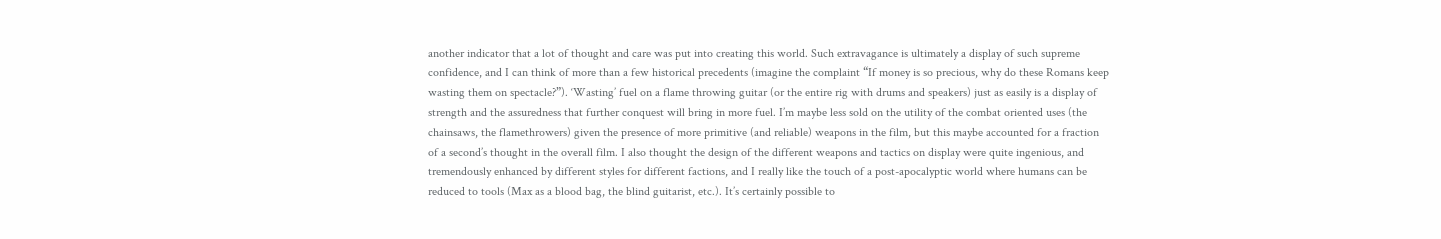another indicator that a lot of thought and care was put into creating this world. Such extravagance is ultimately a display of such supreme confidence, and I can think of more than a few historical precedents (imagine the complaint “If money is so precious, why do these Romans keep wasting them on spectacle?”). ‘Wasting’ fuel on a flame throwing guitar (or the entire rig with drums and speakers) just as easily is a display of strength and the assuredness that further conquest will bring in more fuel. I’m maybe less sold on the utility of the combat oriented uses (the chainsaws, the flamethrowers) given the presence of more primitive (and reliable) weapons in the film, but this maybe accounted for a fraction of a second’s thought in the overall film. I also thought the design of the different weapons and tactics on display were quite ingenious, and tremendously enhanced by different styles for different factions, and I really like the touch of a post-apocalyptic world where humans can be reduced to tools (Max as a blood bag, the blind guitarist, etc.). It’s certainly possible to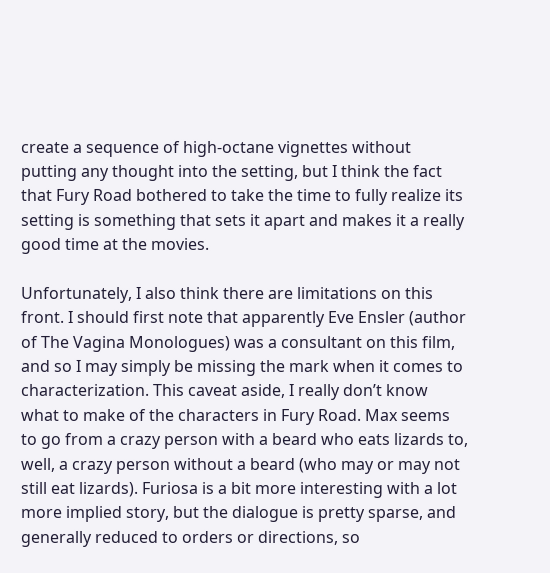create a sequence of high-octane vignettes without putting any thought into the setting, but I think the fact that Fury Road bothered to take the time to fully realize its setting is something that sets it apart and makes it a really good time at the movies.

Unfortunately, I also think there are limitations on this front. I should first note that apparently Eve Ensler (author of The Vagina Monologues) was a consultant on this film, and so I may simply be missing the mark when it comes to characterization. This caveat aside, I really don’t know what to make of the characters in Fury Road. Max seems to go from a crazy person with a beard who eats lizards to, well, a crazy person without a beard (who may or may not still eat lizards). Furiosa is a bit more interesting with a lot more implied story, but the dialogue is pretty sparse, and generally reduced to orders or directions, so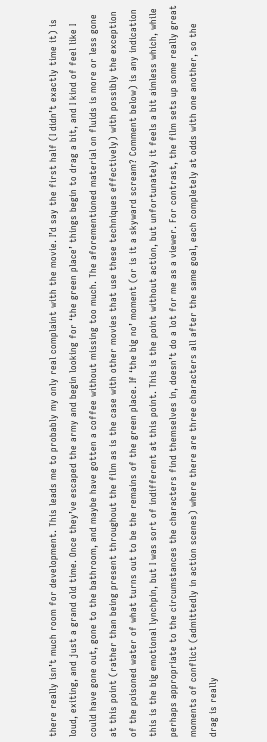there really isn’t much room for development. This leads me to probably my only real complaint with the movie. I’d say the first half (I didn’t exactly time it) is loud, exiting, and just a grand old time. Once they’ve escaped the army and begin looking for ‘the green place’ things begin to drag a bit, and I kind of feel like I could have gone out, gone to the bathroom, and maybe have gotten a coffee without missing too much. The aforementioned material on fluids is more or less gone at this point (rather than being present throughout the film as is the case with other movies that use these techniques effectively) with possibly the exception of the poisoned water of what turns out to be the remains of the green place. If ‘the big no’ moment (or is it a skyward scream? Comment below) is any indication this is the big emotional lynchpin, but I was sort of indifferent at this point. This is the point without action, but unfortunately it feels a bit aimless which, while perhaps appropriate to the circumstances the characters find themselves in, doesn’t do a lot for me as a viewer. For contrast, the film sets up some really great moments of conflict (admittedly in action scenes) where there are three characters all after the same goal, each completely at odds with one another, so the drag is really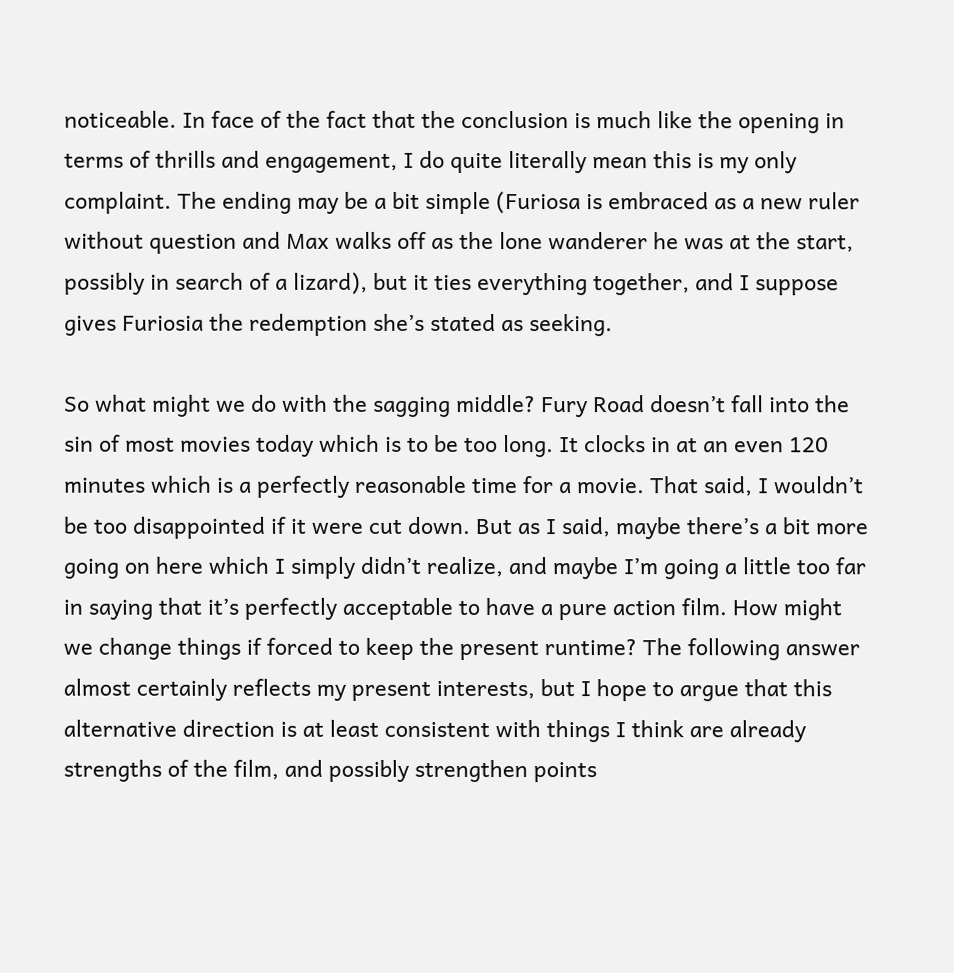noticeable. In face of the fact that the conclusion is much like the opening in terms of thrills and engagement, I do quite literally mean this is my only complaint. The ending may be a bit simple (Furiosa is embraced as a new ruler without question and Max walks off as the lone wanderer he was at the start, possibly in search of a lizard), but it ties everything together, and I suppose gives Furiosia the redemption she’s stated as seeking.

So what might we do with the sagging middle? Fury Road doesn’t fall into the sin of most movies today which is to be too long. It clocks in at an even 120 minutes which is a perfectly reasonable time for a movie. That said, I wouldn’t be too disappointed if it were cut down. But as I said, maybe there’s a bit more going on here which I simply didn’t realize, and maybe I’m going a little too far in saying that it’s perfectly acceptable to have a pure action film. How might we change things if forced to keep the present runtime? The following answer almost certainly reflects my present interests, but I hope to argue that this alternative direction is at least consistent with things I think are already strengths of the film, and possibly strengthen points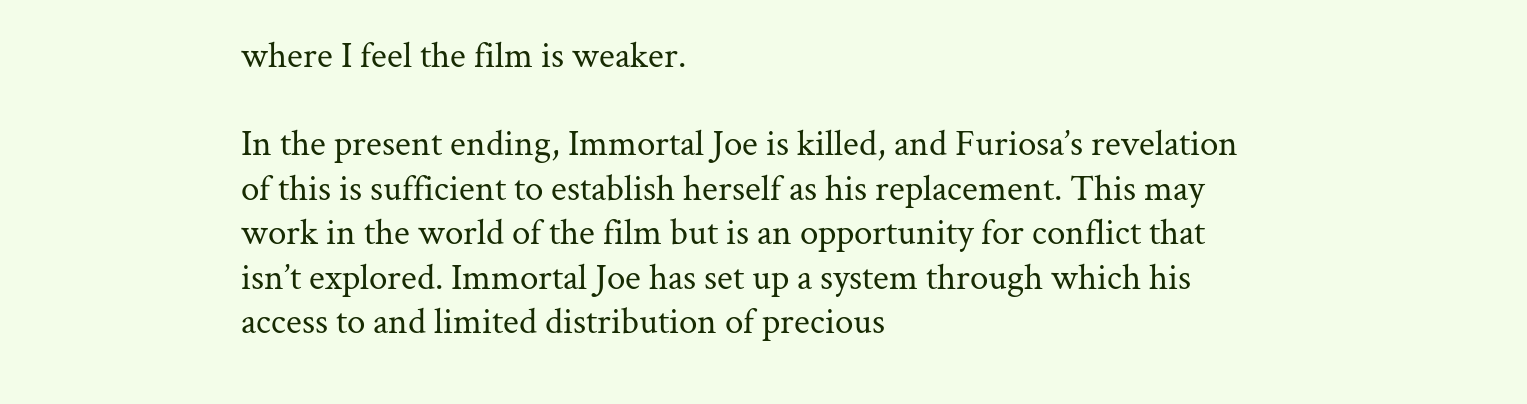where I feel the film is weaker.

In the present ending, Immortal Joe is killed, and Furiosa’s revelation of this is sufficient to establish herself as his replacement. This may work in the world of the film but is an opportunity for conflict that isn’t explored. Immortal Joe has set up a system through which his access to and limited distribution of precious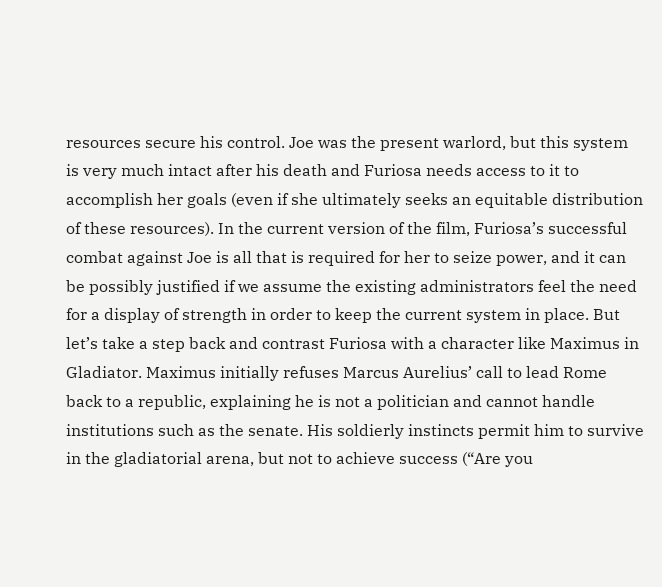resources secure his control. Joe was the present warlord, but this system is very much intact after his death and Furiosa needs access to it to accomplish her goals (even if she ultimately seeks an equitable distribution of these resources). In the current version of the film, Furiosa’s successful combat against Joe is all that is required for her to seize power, and it can be possibly justified if we assume the existing administrators feel the need for a display of strength in order to keep the current system in place. But let’s take a step back and contrast Furiosa with a character like Maximus in Gladiator. Maximus initially refuses Marcus Aurelius’ call to lead Rome back to a republic, explaining he is not a politician and cannot handle institutions such as the senate. His soldierly instincts permit him to survive in the gladiatorial arena, but not to achieve success (“Are you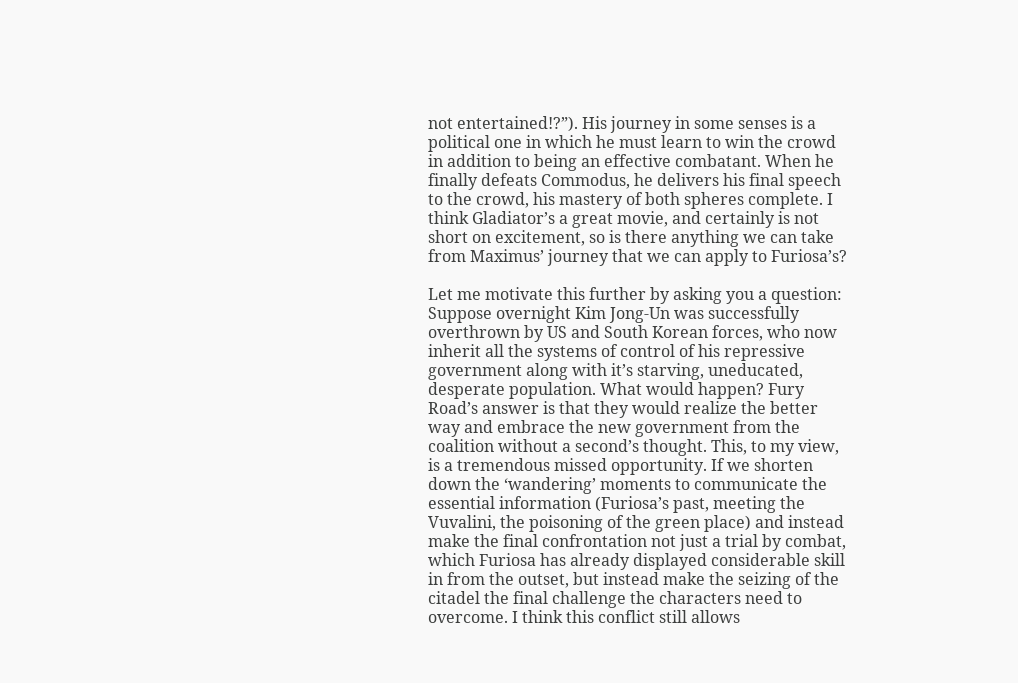not entertained!?”). His journey in some senses is a political one in which he must learn to win the crowd in addition to being an effective combatant. When he  finally defeats Commodus, he delivers his final speech to the crowd, his mastery of both spheres complete. I think Gladiator’s a great movie, and certainly is not short on excitement, so is there anything we can take from Maximus’ journey that we can apply to Furiosa’s?

Let me motivate this further by asking you a question: Suppose overnight Kim Jong-Un was successfully overthrown by US and South Korean forces, who now inherit all the systems of control of his repressive government along with it’s starving, uneducated, desperate population. What would happen? Fury Road’s answer is that they would realize the better way and embrace the new government from the coalition without a second’s thought. This, to my view, is a tremendous missed opportunity. If we shorten down the ‘wandering’ moments to communicate the essential information (Furiosa’s past, meeting the Vuvalini, the poisoning of the green place) and instead make the final confrontation not just a trial by combat, which Furiosa has already displayed considerable skill in from the outset, but instead make the seizing of the citadel the final challenge the characters need to overcome. I think this conflict still allows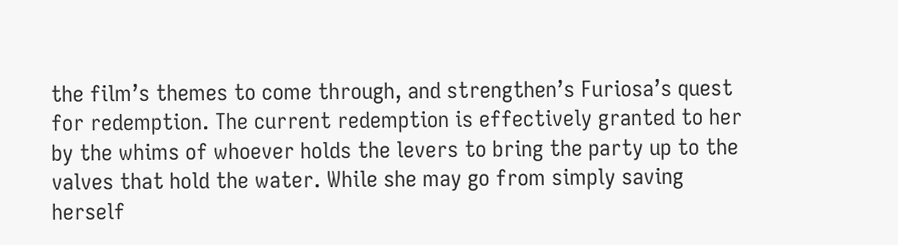the film’s themes to come through, and strengthen’s Furiosa’s quest for redemption. The current redemption is effectively granted to her by the whims of whoever holds the levers to bring the party up to the valves that hold the water. While she may go from simply saving herself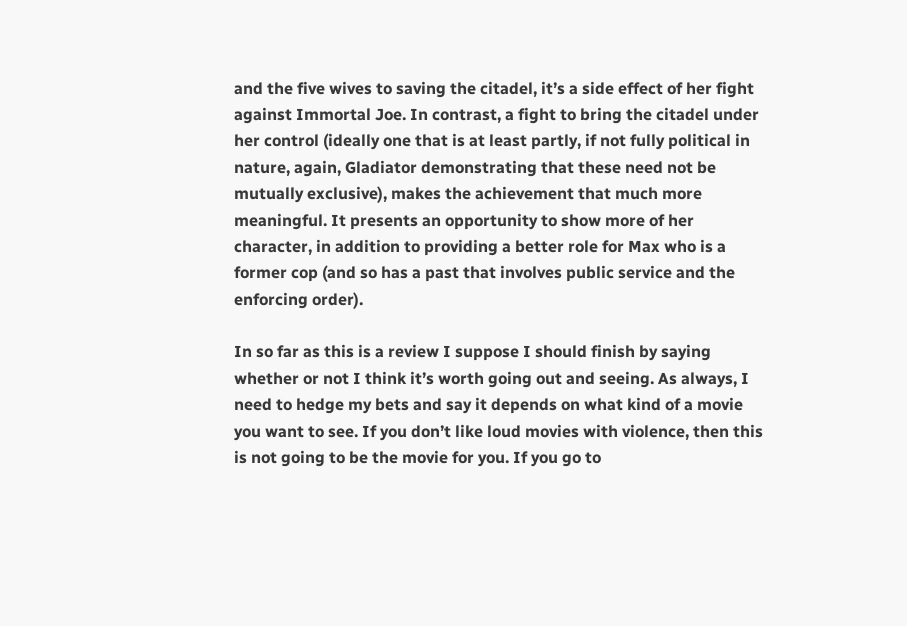and the five wives to saving the citadel, it’s a side effect of her fight against Immortal Joe. In contrast, a fight to bring the citadel under her control (ideally one that is at least partly, if not fully political in nature, again, Gladiator demonstrating that these need not be mutually exclusive), makes the achievement that much more meaningful. It presents an opportunity to show more of her character, in addition to providing a better role for Max who is a former cop (and so has a past that involves public service and the enforcing order).

In so far as this is a review I suppose I should finish by saying whether or not I think it’s worth going out and seeing. As always, I need to hedge my bets and say it depends on what kind of a movie you want to see. If you don’t like loud movies with violence, then this is not going to be the movie for you. If you go to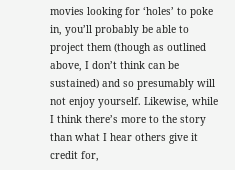movies looking for ‘holes’ to poke in, you’ll probably be able to project them (though as outlined above, I don’t think can be sustained) and so presumably will not enjoy yourself. Likewise, while I think there’s more to the story than what I hear others give it credit for,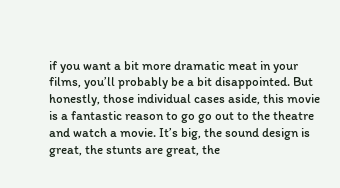if you want a bit more dramatic meat in your films, you’ll probably be a bit disappointed. But honestly, those individual cases aside, this movie is a fantastic reason to go go out to the theatre and watch a movie. It’s big, the sound design is great, the stunts are great, the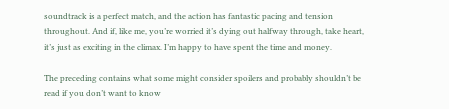soundtrack is a perfect match, and the action has fantastic pacing and tension throughout. And if, like me, you’re worried it’s dying out halfway through, take heart, it’s just as exciting in the climax. I’m happy to have spent the time and money.

The preceding contains what some might consider spoilers and probably shouldn’t be read if you don’t want to know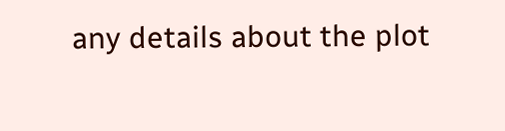any details about the plot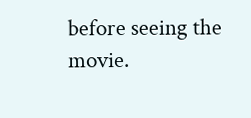before seeing the movie.